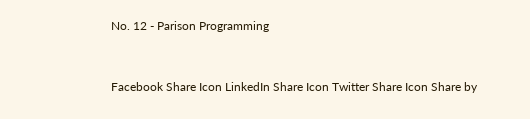No. 12 - Parison Programming


Facebook Share Icon LinkedIn Share Icon Twitter Share Icon Share by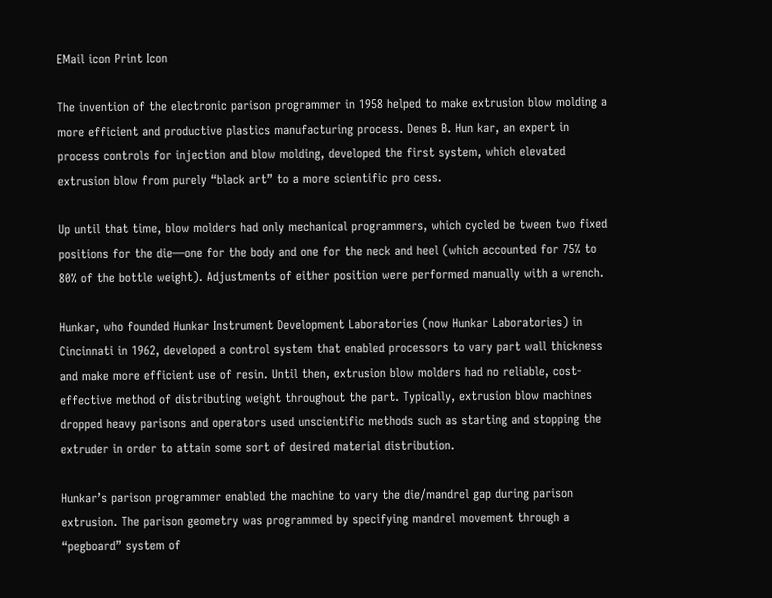EMail icon Print Icon

The invention of the electronic parison programmer in 1958 helped to make extrusion blow molding a more efficient and productive plastics manufacturing process. Denes B. Hun kar, an expert in process controls for injection and blow molding, developed the first system, which elevated extrusion blow from purely “black art” to a more scientific pro cess.

Up until that time, blow molders had only mechanical programmers, which cycled be tween two fixed positions for the die—one for the body and one for the neck and heel (which accounted for 75% to 80% of the bottle weight). Adjustments of either position were performed manually with a wrench.

Hunkar, who founded Hunkar Instrument Development Laboratories (now Hunkar Laboratories) in Cincinnati in 1962, developed a control system that enabled processors to vary part wall thickness and make more efficient use of resin. Until then, extrusion blow molders had no reliable, cost-effective method of distributing weight throughout the part. Typically, extrusion blow machines dropped heavy parisons and operators used unscientific methods such as starting and stopping the extruder in order to attain some sort of desired material distribution.

Hunkar’s parison programmer enabled the machine to vary the die/mandrel gap during parison extrusion. The parison geometry was programmed by specifying mandrel movement through a “pegboard” system of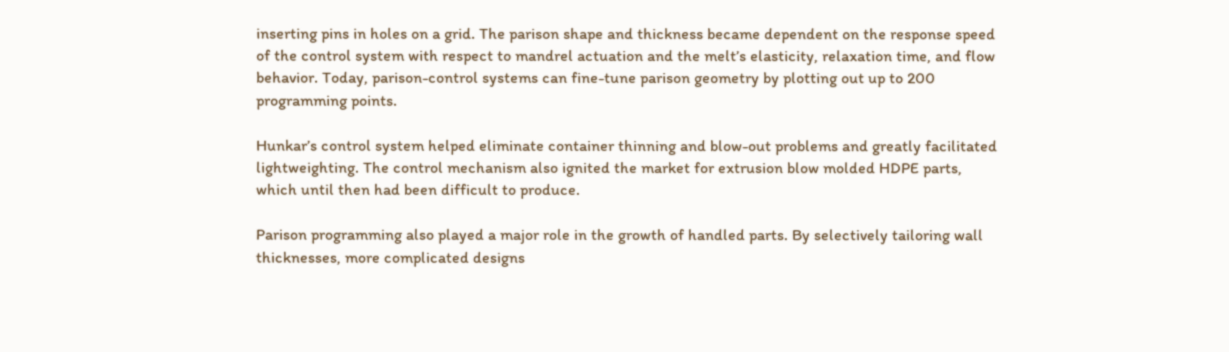inserting pins in holes on a grid. The parison shape and thickness became dependent on the response speed of the control system with respect to mandrel actuation and the melt’s elasticity, relaxation time, and flow behavior. Today, parison-control systems can fine-tune parison geometry by plotting out up to 200 programming points.

Hunkar’s control system helped eliminate container thinning and blow-out problems and greatly facilitated lightweighting. The control mechanism also ignited the market for extrusion blow molded HDPE parts, which until then had been difficult to produce.

Parison programming also played a major role in the growth of handled parts. By selectively tailoring wall thicknesses, more complicated designs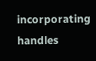incorporating handles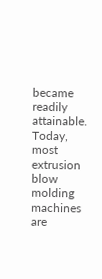became readily attainable. Today, most extrusion blow molding machines are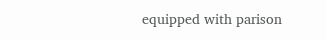equipped with parison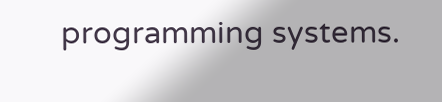programming systems.